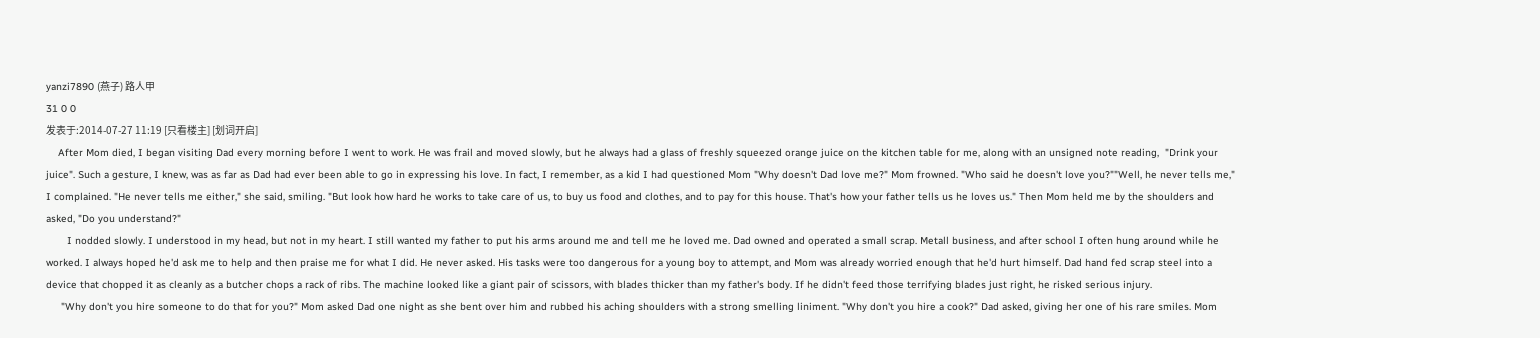yanzi7890 (燕子) 路人甲
31 0 0
发表于:2014-07-27 11:19 [只看楼主] [划词开启]
    After Mom died, I began visiting Dad every morning before I went to work. He was frail and moved slowly, but he always had a glass of freshly squeezed orange juice on the kitchen table for me, along with an unsigned note reading,  "Drink your juice". Such a gesture, I knew, was as far as Dad had ever been able to go in expressing his love. In fact, I remember, as a kid I had questioned Mom "Why doesn't Dad love me?" Mom frowned. "Who said he doesn't love you?""Well, he never tells me," I complained. "He never tells me either," she said, smiling. "But look how hard he works to take care of us, to buy us food and clothes, and to pay for this house. That's how your father tells us he loves us." Then Mom held me by the shoulders and asked, "Do you understand?"
       I nodded slowly. I understood in my head, but not in my heart. I still wanted my father to put his arms around me and tell me he loved me. Dad owned and operated a small scrap. Metall business, and after school I often hung around while he worked. I always hoped he'd ask me to help and then praise me for what I did. He never asked. His tasks were too dangerous for a young boy to attempt, and Mom was already worried enough that he'd hurt himself. Dad hand fed scrap steel into a device that chopped it as cleanly as a butcher chops a rack of ribs. The machine looked like a giant pair of scissors, with blades thicker than my father's body. If he didn't feed those terrifying blades just right, he risked serious injury.
     "Why don't you hire someone to do that for you?" Mom asked Dad one night as she bent over him and rubbed his aching shoulders with a strong smelling liniment. "Why don't you hire a cook?" Dad asked, giving her one of his rare smiles. Mom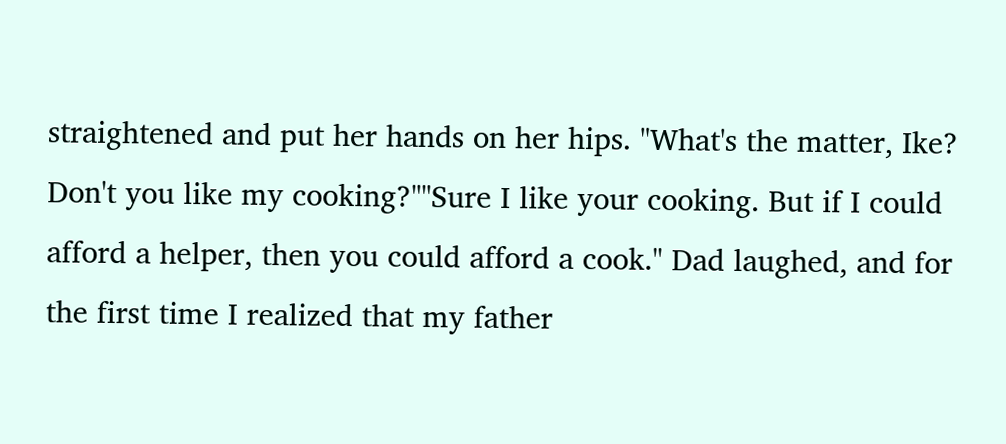straightened and put her hands on her hips. "What's the matter, Ike? Don't you like my cooking?""Sure I like your cooking. But if I could afford a helper, then you could afford a cook." Dad laughed, and for the first time I realized that my father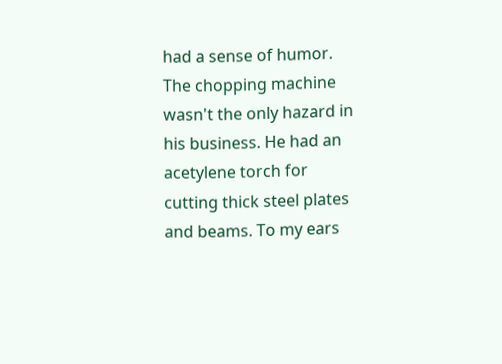had a sense of humor. The chopping machine wasn't the only hazard in his business. He had an acetylene torch for cutting thick steel plates and beams. To my ears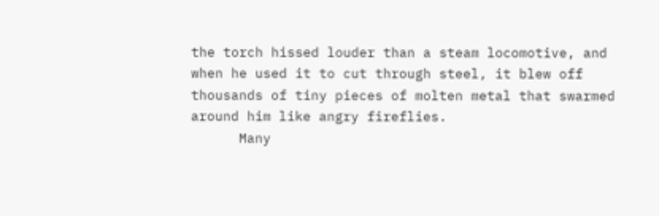the torch hissed louder than a steam locomotive, and when he used it to cut through steel, it blew off thousands of tiny pieces of molten metal that swarmed around him like angry fireflies.
      Many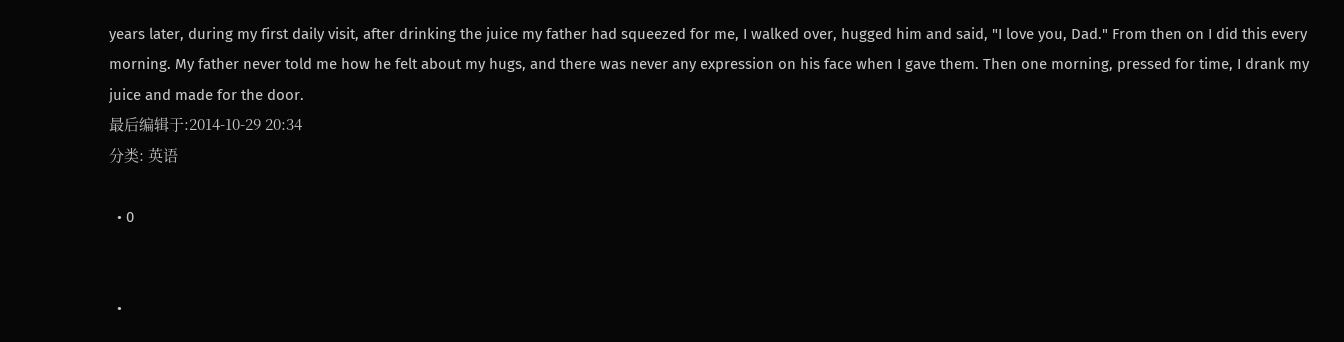years later, during my first daily visit, after drinking the juice my father had squeezed for me, I walked over, hugged him and said, "I love you, Dad." From then on I did this every morning. My father never told me how he felt about my hugs, and there was never any expression on his face when I gave them. Then one morning, pressed for time, I drank my juice and made for the door.
最后编辑于:2014-10-29 20:34
分类: 英语

  • 0


  •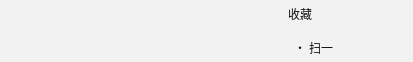收藏

  • 扫一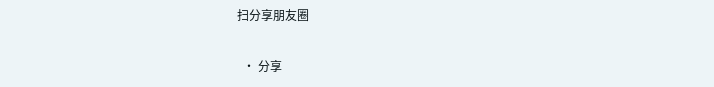扫分享朋友圈


  • 分享